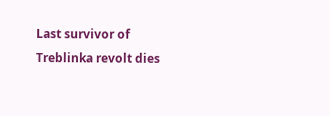Last survivor of Treblinka revolt dies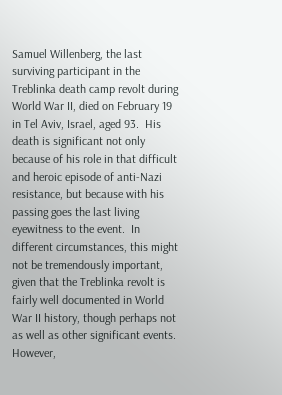Samuel Willenberg, the last surviving participant in the Treblinka death camp revolt during World War II, died on February 19 in Tel Aviv, Israel, aged 93.  His death is significant not only because of his role in that difficult and heroic episode of anti-Nazi resistance, but because with his passing goes the last living eyewitness to the event.  In different circumstances, this might not be tremendously important, given that the Treblinka revolt is fairly well documented in World War II history, though perhaps not as well as other significant events.  However,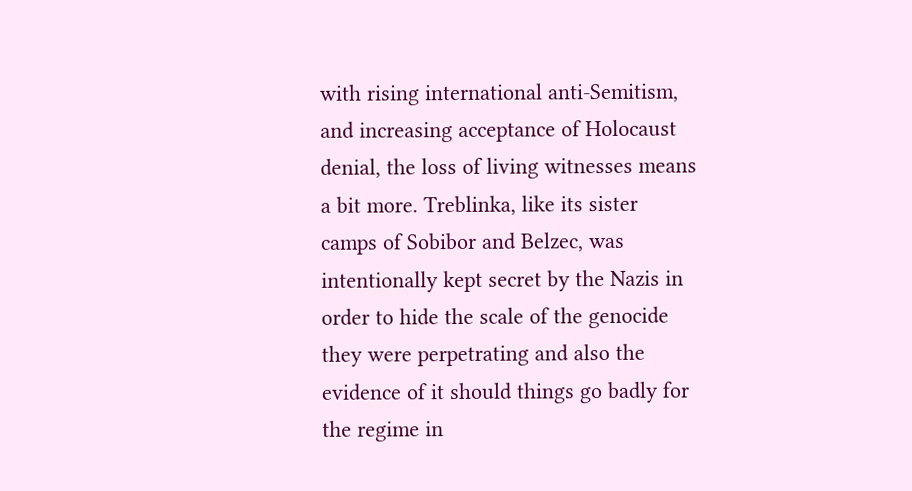with rising international anti-Semitism, and increasing acceptance of Holocaust denial, the loss of living witnesses means a bit more. Treblinka, like its sister camps of Sobibor and Belzec, was intentionally kept secret by the Nazis in order to hide the scale of the genocide they were perpetrating and also the evidence of it should things go badly for the regime in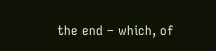the end – which, of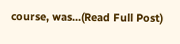course, was...(Read Full Post)